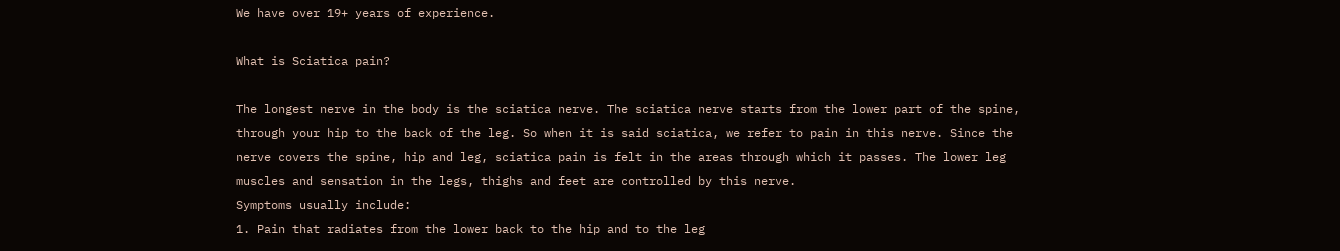We have over 19+ years of experience.

What is Sciatica pain?

The longest nerve in the body is the sciatica nerve. The sciatica nerve starts from the lower part of the spine, through your hip to the back of the leg. So when it is said sciatica, we refer to pain in this nerve. Since the nerve covers the spine, hip and leg, sciatica pain is felt in the areas through which it passes. The lower leg muscles and sensation in the legs, thighs and feet are controlled by this nerve.
Symptoms usually include:
1. Pain that radiates from the lower back to the hip and to the leg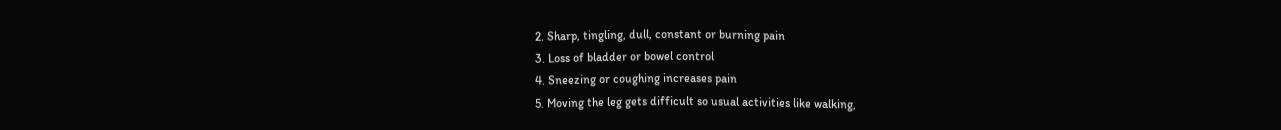2. Sharp, tingling, dull, constant or burning pain
3. Loss of bladder or bowel control
4. Sneezing or coughing increases pain
5. Moving the leg gets difficult so usual activities like walking,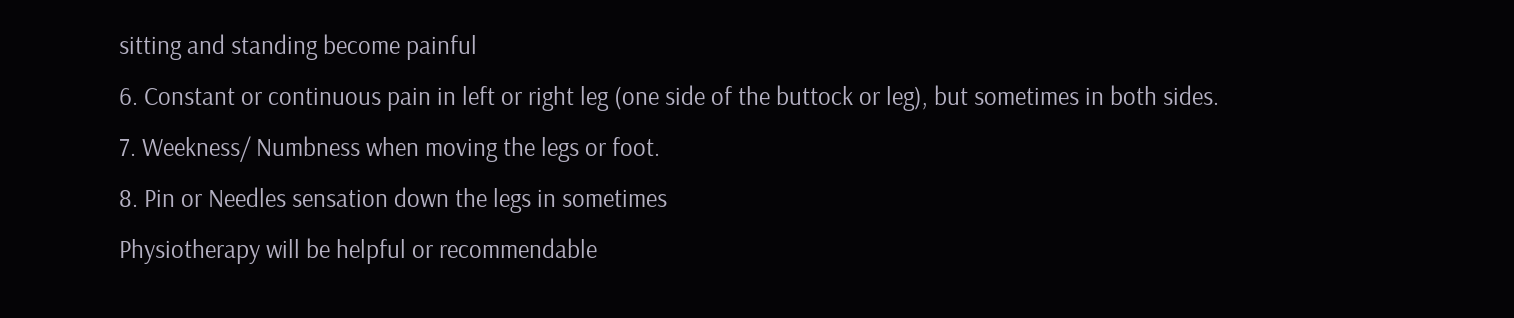sitting and standing become painful
6. Constant or continuous pain in left or right leg (one side of the buttock or leg), but sometimes in both sides.
7. Weekness/ Numbness when moving the legs or foot.
8. Pin or Needles sensation down the legs in sometimes
Physiotherapy will be helpful or recommendable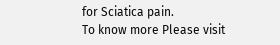for Sciatica pain.
To know more Please visit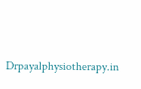Drpayalphysiotherapy.in